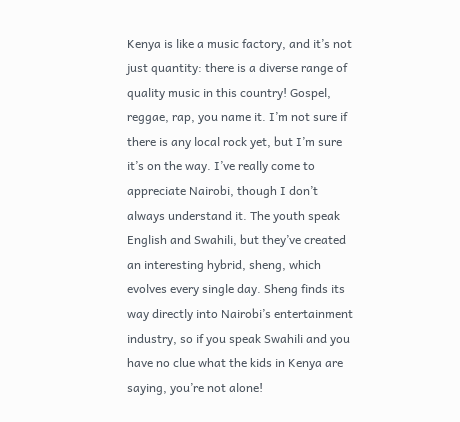Kenya is like a music factory, and it’s not just quantity: there is a diverse range of quality music in this country! Gospel, reggae, rap, you name it. I’m not sure if there is any local rock yet, but I’m sure it’s on the way. I’ve really come to appreciate Nairobi, though I don’t always understand it. The youth speak English and Swahili, but they’ve created an interesting hybrid, sheng, which evolves every single day. Sheng finds its way directly into Nairobi’s entertainment industry, so if you speak Swahili and you have no clue what the kids in Kenya are saying, you’re not alone!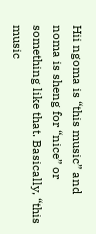Hii ngoma is “this music” and noma is sheng for “nice” or something like that. Basically, “this music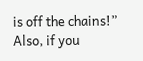is off the chains!” Also, if you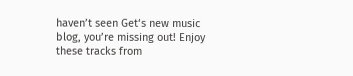haven’t seen Get‘s new music blog, you’re missing out! Enjoy these tracks from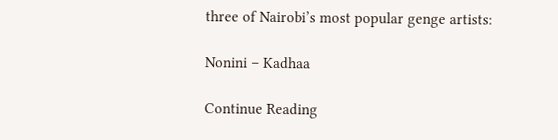three of Nairobi’s most popular genge artists:

Nonini – Kadhaa

Continue Reading